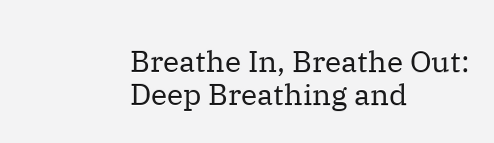Breathe In, Breathe Out: Deep Breathing and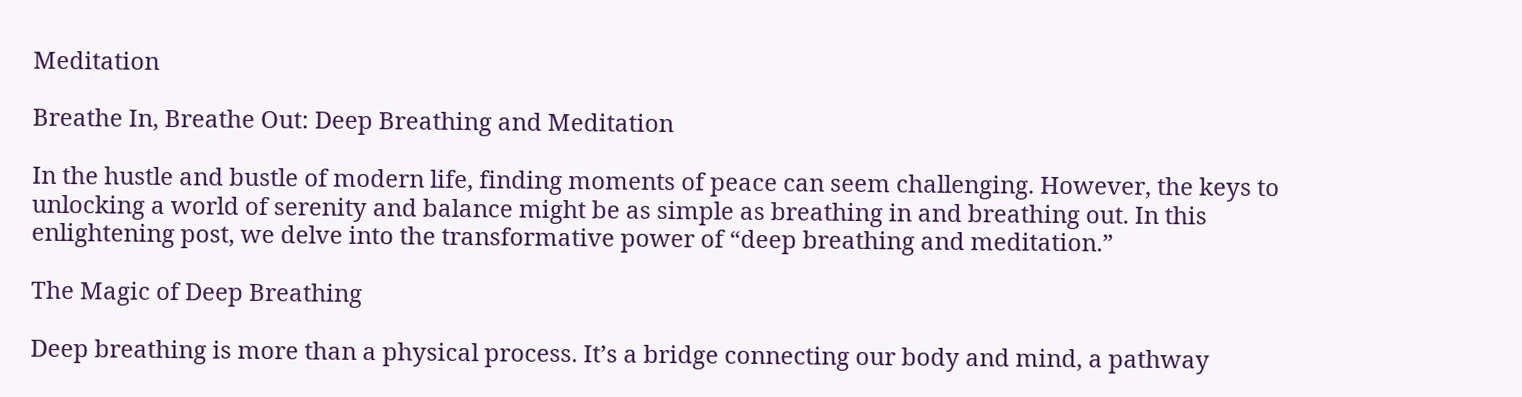Meditation

Breathe In, Breathe Out: Deep Breathing and Meditation

In the hustle and bustle of modern life, finding moments of peace can seem challenging. However, the keys to unlocking a world of serenity and balance might be as simple as breathing in and breathing out. In this enlightening post, we delve into the transformative power of “deep breathing and meditation.”

The Magic of Deep Breathing

Deep breathing is more than a physical process. It’s a bridge connecting our body and mind, a pathway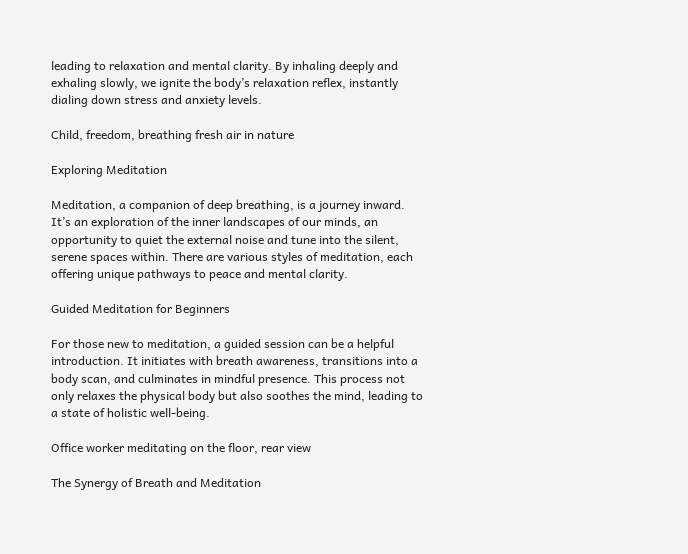leading to relaxation and mental clarity. By inhaling deeply and exhaling slowly, we ignite the body’s relaxation reflex, instantly dialing down stress and anxiety levels.

Child, freedom, breathing fresh air in nature

Exploring Meditation

Meditation, a companion of deep breathing, is a journey inward. It’s an exploration of the inner landscapes of our minds, an opportunity to quiet the external noise and tune into the silent, serene spaces within. There are various styles of meditation, each offering unique pathways to peace and mental clarity.

Guided Meditation for Beginners

For those new to meditation, a guided session can be a helpful introduction. It initiates with breath awareness, transitions into a body scan, and culminates in mindful presence. This process not only relaxes the physical body but also soothes the mind, leading to a state of holistic well-being.

Office worker meditating on the floor, rear view

The Synergy of Breath and Meditation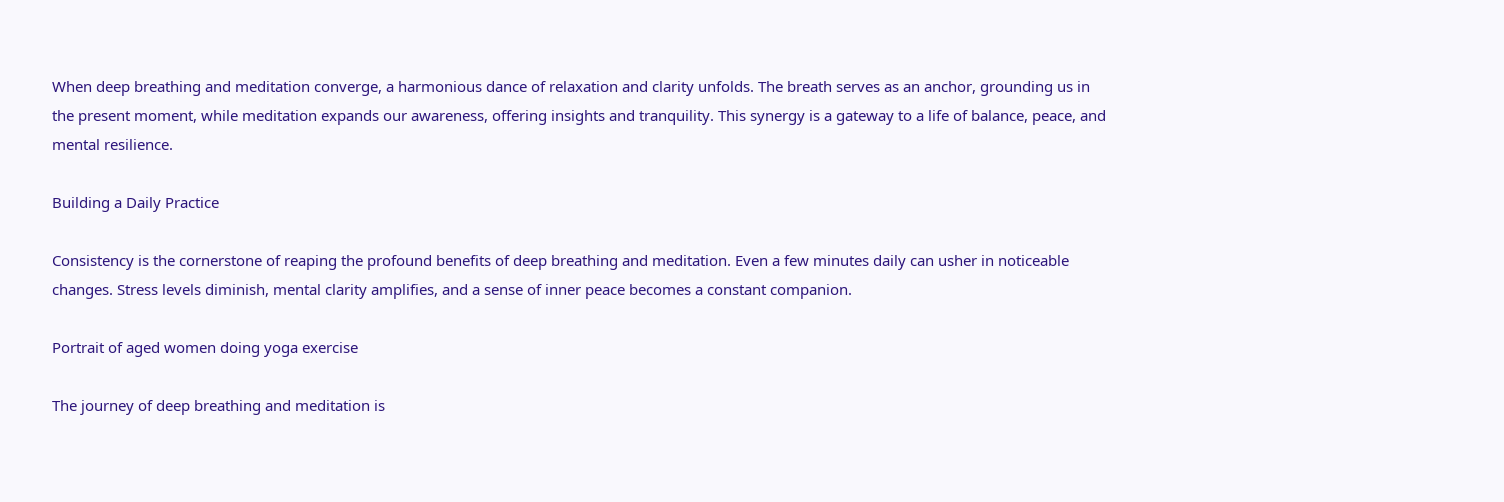When deep breathing and meditation converge, a harmonious dance of relaxation and clarity unfolds. The breath serves as an anchor, grounding us in the present moment, while meditation expands our awareness, offering insights and tranquility. This synergy is a gateway to a life of balance, peace, and mental resilience.

Building a Daily Practice

Consistency is the cornerstone of reaping the profound benefits of deep breathing and meditation. Even a few minutes daily can usher in noticeable changes. Stress levels diminish, mental clarity amplifies, and a sense of inner peace becomes a constant companion.

Portrait of aged women doing yoga exercise

The journey of deep breathing and meditation is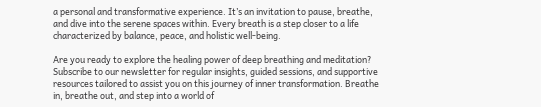a personal and transformative experience. It’s an invitation to pause, breathe, and dive into the serene spaces within. Every breath is a step closer to a life characterized by balance, peace, and holistic well-being.

Are you ready to explore the healing power of deep breathing and meditation? Subscribe to our newsletter for regular insights, guided sessions, and supportive resources tailored to assist you on this journey of inner transformation. Breathe in, breathe out, and step into a world of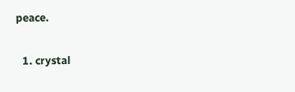peace.

  1. crystal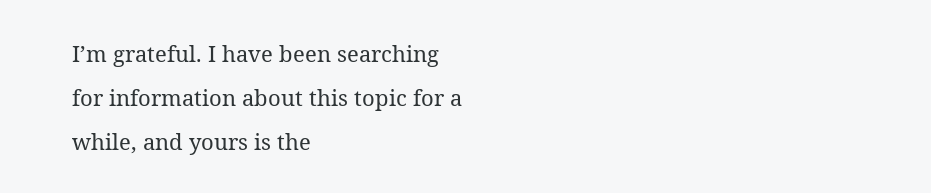I’m grateful. I have been searching for information about this topic for a while, and yours is the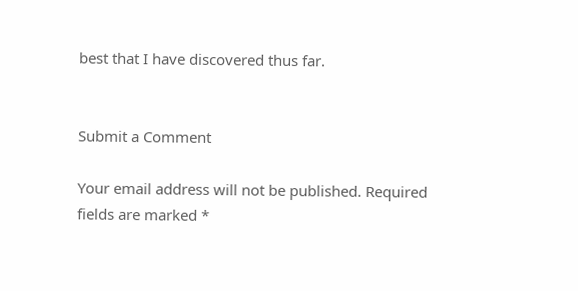best that I have discovered thus far.


Submit a Comment

Your email address will not be published. Required fields are marked *